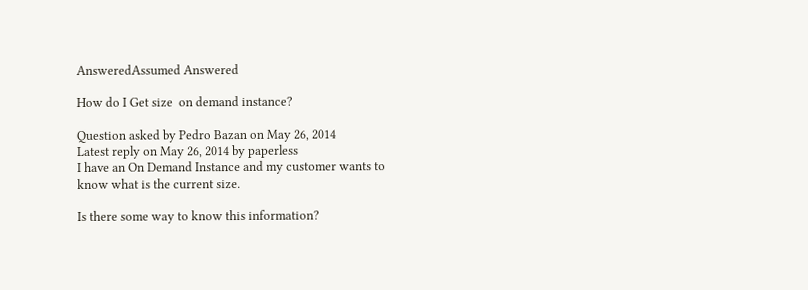AnsweredAssumed Answered

How do I Get size  on demand instance?

Question asked by Pedro Bazan on May 26, 2014
Latest reply on May 26, 2014 by paperless
I have an On Demand Instance and my customer wants to know what is the current size.

Is there some way to know this information?